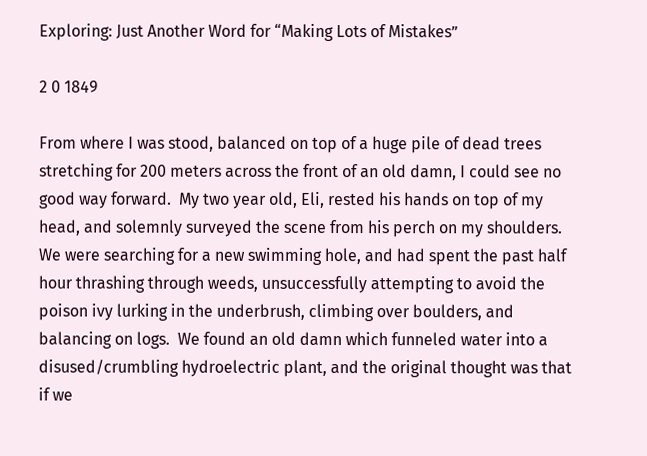Exploring: Just Another Word for “Making Lots of Mistakes”

2 0 1849

From where I was stood, balanced on top of a huge pile of dead trees stretching for 200 meters across the front of an old damn, I could see no good way forward.  My two year old, Eli, rested his hands on top of my head, and solemnly surveyed the scene from his perch on my shoulders.  We were searching for a new swimming hole, and had spent the past half hour thrashing through weeds, unsuccessfully attempting to avoid the poison ivy lurking in the underbrush, climbing over boulders, and balancing on logs.  We found an old damn which funneled water into a disused/crumbling hydroelectric plant, and the original thought was that if we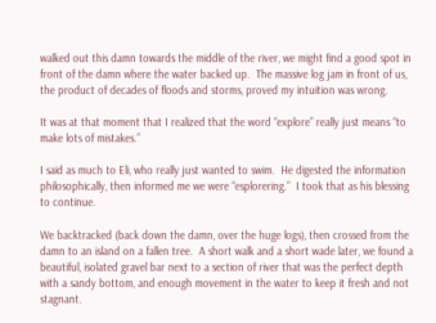walked out this damn towards the middle of the river, we might find a good spot in front of the damn where the water backed up.  The massive log jam in front of us, the product of decades of floods and storms, proved my intuition was wrong.

It was at that moment that I realized that the word “explore” really just means “to make lots of mistakes.”

I said as much to Eli, who really just wanted to swim.  He digested the information philosophically, then informed me we were “esplorering.”  I took that as his blessing to continue.

We backtracked (back down the damn, over the huge logs), then crossed from the damn to an island on a fallen tree.  A short walk and a short wade later, we found a beautiful, isolated gravel bar next to a section of river that was the perfect depth with a sandy bottom, and enough movement in the water to keep it fresh and not stagnant.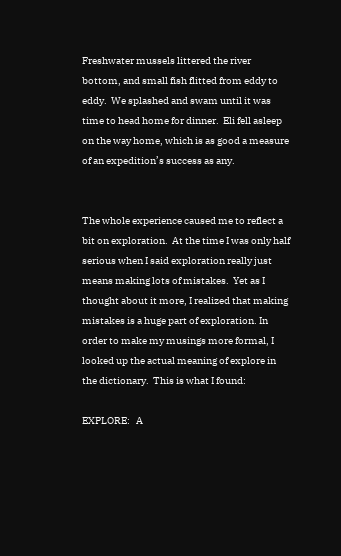Freshwater mussels littered the river bottom, and small fish flitted from eddy to eddy.  We splashed and swam until it was time to head home for dinner.  Eli fell asleep on the way home, which is as good a measure of an expedition’s success as any.


The whole experience caused me to reflect a bit on exploration.  At the time I was only half serious when I said exploration really just means making lots of mistakes.  Yet as I thought about it more, I realized that making mistakes is a huge part of exploration. In order to make my musings more formal, I looked up the actual meaning of explore in the dictionary.  This is what I found:

EXPLORE:   A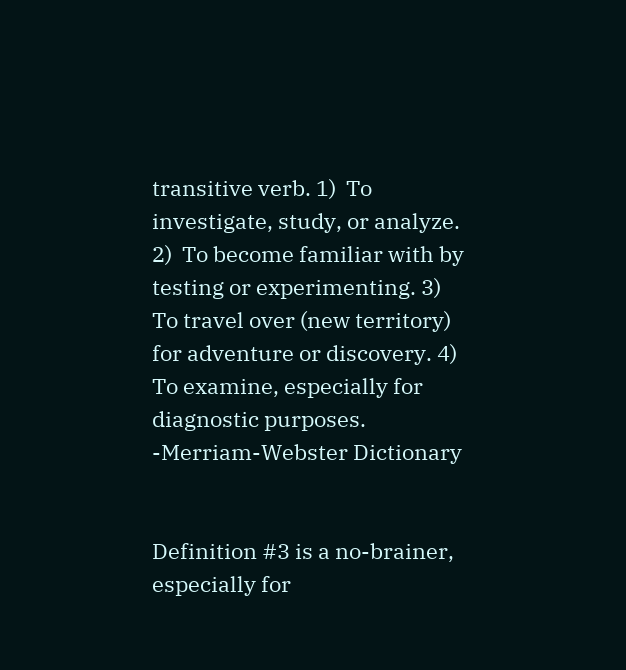transitive verb. 1)  To investigate, study, or analyze. 2)  To become familiar with by testing or experimenting. 3)  To travel over (new territory) for adventure or discovery. 4)  To examine, especially for diagnostic purposes. -Merriam-Webster Dictionary


Definition #3 is a no-brainer, especially for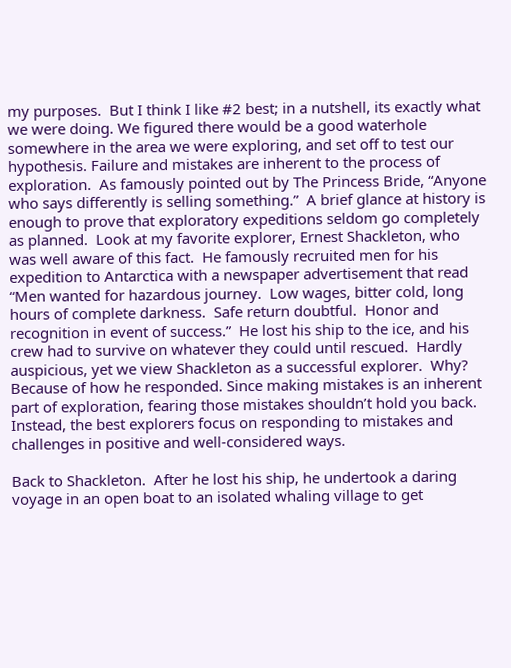my purposes.  But I think I like #2 best; in a nutshell, its exactly what we were doing. We figured there would be a good waterhole somewhere in the area we were exploring, and set off to test our hypothesis. Failure and mistakes are inherent to the process of exploration.  As famously pointed out by The Princess Bride, “Anyone who says differently is selling something.”  A brief glance at history is enough to prove that exploratory expeditions seldom go completely as planned.  Look at my favorite explorer, Ernest Shackleton, who was well aware of this fact.  He famously recruited men for his expedition to Antarctica with a newspaper advertisement that read “Men wanted for hazardous journey.  Low wages, bitter cold, long hours of complete darkness.  Safe return doubtful.  Honor and recognition in event of success.”  He lost his ship to the ice, and his crew had to survive on whatever they could until rescued.  Hardly auspicious, yet we view Shackleton as a successful explorer.  Why?  Because of how he responded. Since making mistakes is an inherent part of exploration, fearing those mistakes shouldn’t hold you back.  Instead, the best explorers focus on responding to mistakes and challenges in positive and well-considered ways.

Back to Shackleton.  After he lost his ship, he undertook a daring voyage in an open boat to an isolated whaling village to get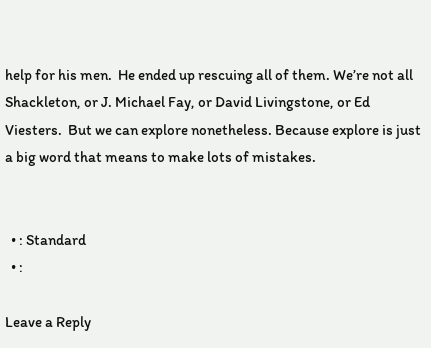help for his men.  He ended up rescuing all of them. We’re not all Shackleton, or J. Michael Fay, or David Livingstone, or Ed Viesters.  But we can explore nonetheless. Because explore is just a big word that means to make lots of mistakes.


  • : Standard
  • :

Leave a Reply